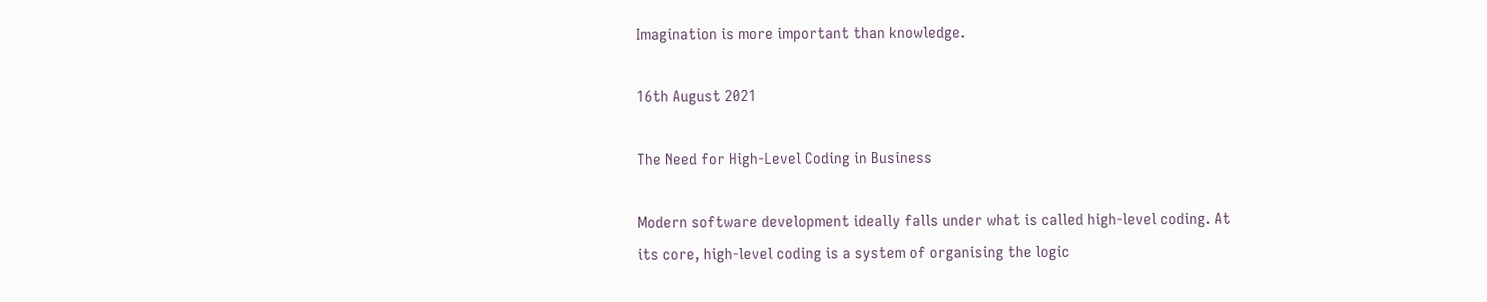Imagination is more important than knowledge.

16th August 2021

The Need for High-Level Coding in Business

Modern software development ideally falls under what is called high-level coding. At its core, high-level coding is a system of organising the logic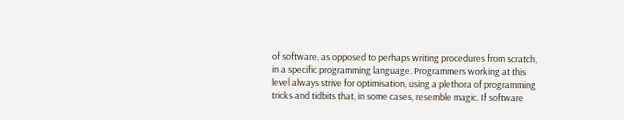of software, as opposed to perhaps writing procedures from scratch, in a specific programming language. Programmers working at this level always strive for optimisation, using a plethora of programming tricks and tidbits that, in some cases, resemble magic. If software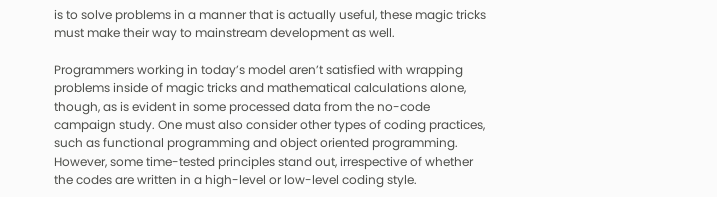is to solve problems in a manner that is actually useful, these magic tricks must make their way to mainstream development as well.

Programmers working in today’s model aren’t satisfied with wrapping problems inside of magic tricks and mathematical calculations alone, though, as is evident in some processed data from the no-code campaign study. One must also consider other types of coding practices, such as functional programming and object oriented programming. However, some time-tested principles stand out, irrespective of whether the codes are written in a high-level or low-level coding style.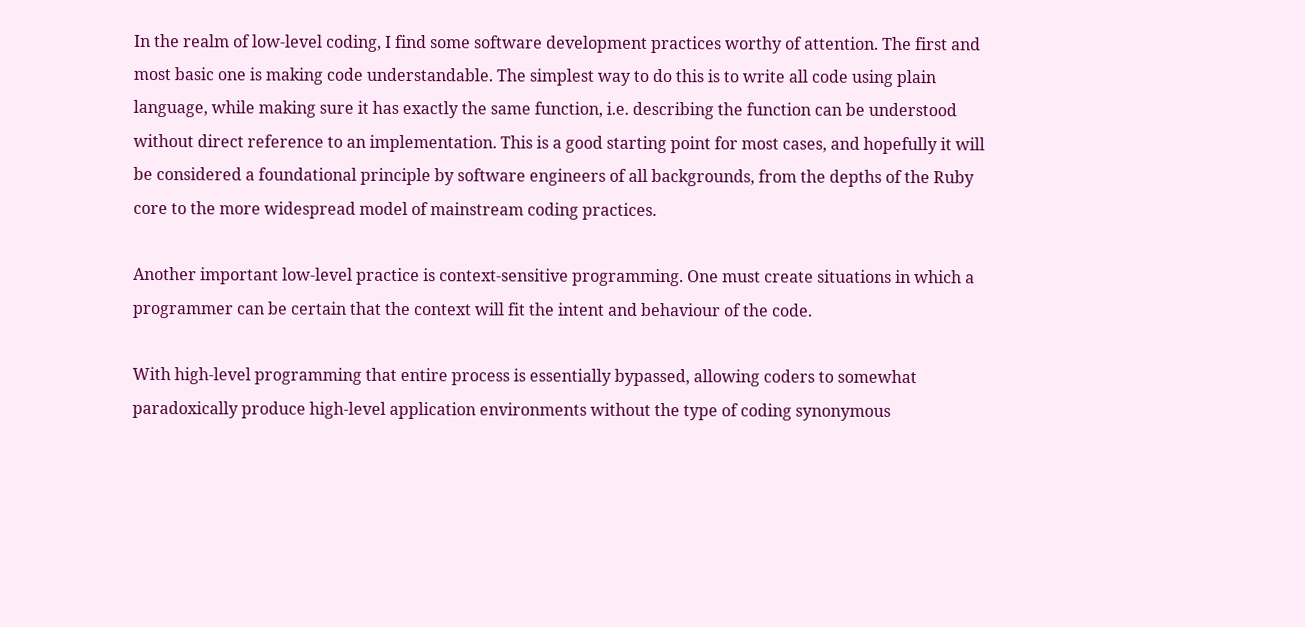In the realm of low-level coding, I find some software development practices worthy of attention. The first and most basic one is making code understandable. The simplest way to do this is to write all code using plain language, while making sure it has exactly the same function, i.e. describing the function can be understood without direct reference to an implementation. This is a good starting point for most cases, and hopefully it will be considered a foundational principle by software engineers of all backgrounds, from the depths of the Ruby core to the more widespread model of mainstream coding practices.

Another important low-level practice is context-sensitive programming. One must create situations in which a programmer can be certain that the context will fit the intent and behaviour of the code.

With high-level programming that entire process is essentially bypassed, allowing coders to somewhat paradoxically produce high-level application environments without the type of coding synonymous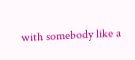with somebody like a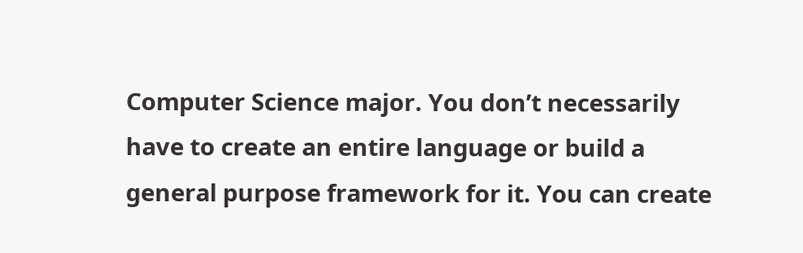Computer Science major. You don’t necessarily have to create an entire language or build a general purpose framework for it. You can create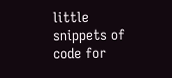little snippets of code for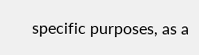specific purposes, as a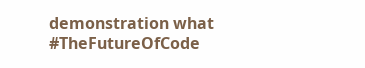demonstration what #TheFutureOfCode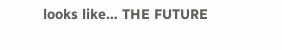looks like… THE FUTURE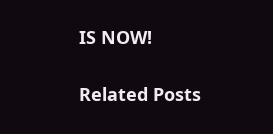IS NOW!

Related Posts